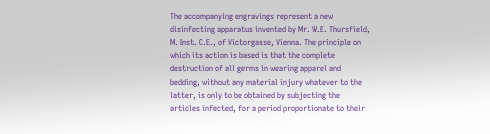The accompanying engravings represent a new disinfecting apparatus invented by Mr. W.E. Thursfield, M. Inst. C.E., of Victorgasse, Vienna. The principle on which its action is based is that the complete destruction of all germs in wearing apparel and bedding, without any material injury whatever to the latter, is only to be obtained by subjecting the articles infected, for a period proportionate to their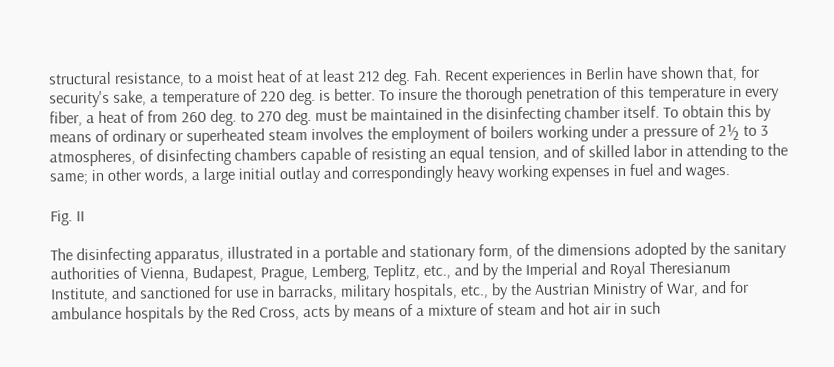structural resistance, to a moist heat of at least 212 deg. Fah. Recent experiences in Berlin have shown that, for security's sake, a temperature of 220 deg. is better. To insure the thorough penetration of this temperature in every fiber, a heat of from 260 deg. to 270 deg. must be maintained in the disinfecting chamber itself. To obtain this by means of ordinary or superheated steam involves the employment of boilers working under a pressure of 2½ to 3 atmospheres, of disinfecting chambers capable of resisting an equal tension, and of skilled labor in attending to the same; in other words, a large initial outlay and correspondingly heavy working expenses in fuel and wages.

Fig. II

The disinfecting apparatus, illustrated in a portable and stationary form, of the dimensions adopted by the sanitary authorities of Vienna, Budapest, Prague, Lemberg, Teplitz, etc., and by the Imperial and Royal Theresianum Institute, and sanctioned for use in barracks, military hospitals, etc., by the Austrian Ministry of War, and for ambulance hospitals by the Red Cross, acts by means of a mixture of steam and hot air in such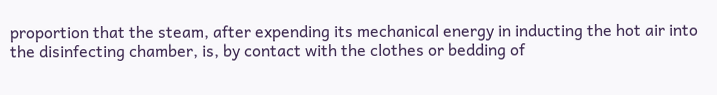proportion that the steam, after expending its mechanical energy in inducting the hot air into the disinfecting chamber, is, by contact with the clothes or bedding of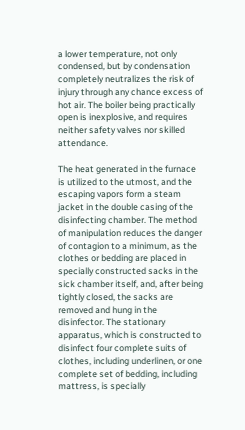a lower temperature, not only condensed, but by condensation completely neutralizes the risk of injury through any chance excess of hot air. The boiler being practically open is inexplosive, and requires neither safety valves nor skilled attendance.

The heat generated in the furnace is utilized to the utmost, and the escaping vapors form a steam jacket in the double casing of the disinfecting chamber. The method of manipulation reduces the danger of contagion to a minimum, as the clothes or bedding are placed in specially constructed sacks in the sick chamber itself, and, after being tightly closed, the sacks are removed and hung in the disinfector. The stationary apparatus, which is constructed to disinfect four complete suits of clothes, including underlinen, or one complete set of bedding, including mattress, is specially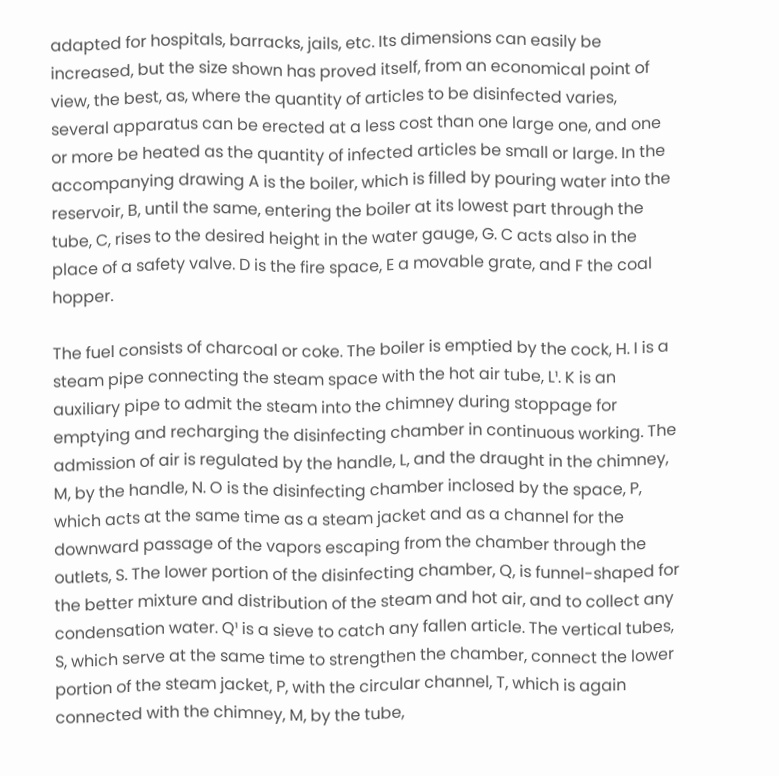adapted for hospitals, barracks, jails, etc. Its dimensions can easily be increased, but the size shown has proved itself, from an economical point of view, the best, as, where the quantity of articles to be disinfected varies, several apparatus can be erected at a less cost than one large one, and one or more be heated as the quantity of infected articles be small or large. In the accompanying drawing A is the boiler, which is filled by pouring water into the reservoir, B, until the same, entering the boiler at its lowest part through the tube, C, rises to the desired height in the water gauge, G. C acts also in the place of a safety valve. D is the fire space, E a movable grate, and F the coal hopper.

The fuel consists of charcoal or coke. The boiler is emptied by the cock, H. I is a steam pipe connecting the steam space with the hot air tube, L¹. K is an auxiliary pipe to admit the steam into the chimney during stoppage for emptying and recharging the disinfecting chamber in continuous working. The admission of air is regulated by the handle, L, and the draught in the chimney, M, by the handle, N. O is the disinfecting chamber inclosed by the space, P, which acts at the same time as a steam jacket and as a channel for the downward passage of the vapors escaping from the chamber through the outlets, S. The lower portion of the disinfecting chamber, Q, is funnel-shaped for the better mixture and distribution of the steam and hot air, and to collect any condensation water. Q¹ is a sieve to catch any fallen article. The vertical tubes, S, which serve at the same time to strengthen the chamber, connect the lower portion of the steam jacket, P, with the circular channel, T, which is again connected with the chimney, M, by the tube,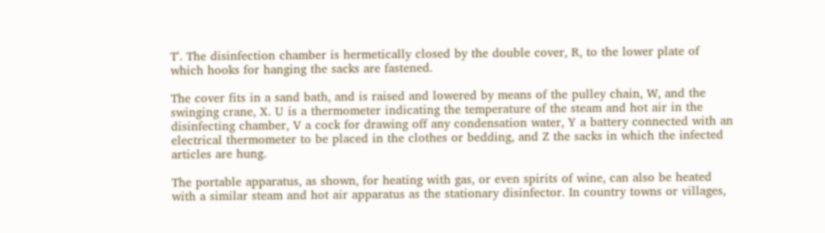T'. The disinfection chamber is hermetically closed by the double cover, R, to the lower plate of which hooks for hanging the sacks are fastened.

The cover fits in a sand bath, and is raised and lowered by means of the pulley chain, W, and the swinging crane, X. U is a thermometer indicating the temperature of the steam and hot air in the disinfecting chamber, V a cock for drawing off any condensation water, Y a battery connected with an electrical thermometer to be placed in the clothes or bedding, and Z the sacks in which the infected articles are hung.

The portable apparatus, as shown, for heating with gas, or even spirits of wine, can also be heated with a similar steam and hot air apparatus as the stationary disinfector. In country towns or villages,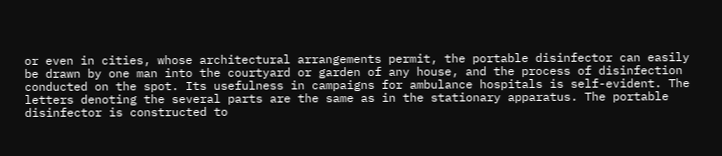or even in cities, whose architectural arrangements permit, the portable disinfector can easily be drawn by one man into the courtyard or garden of any house, and the process of disinfection conducted on the spot. Its usefulness in campaigns for ambulance hospitals is self-evident. The letters denoting the several parts are the same as in the stationary apparatus. The portable disinfector is constructed to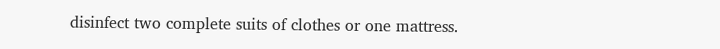disinfect two complete suits of clothes or one mattress.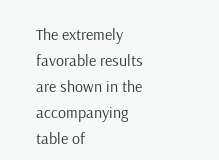The extremely favorable results are shown in the accompanying table of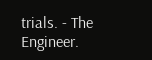trials. - The Engineer.